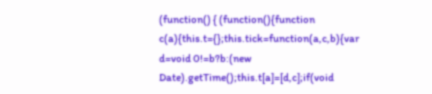(function() { (function(){function c(a){this.t={};this.tick=function(a,c,b){var d=void 0!=b?b:(new Date).getTime();this.t[a]=[d,c];if(void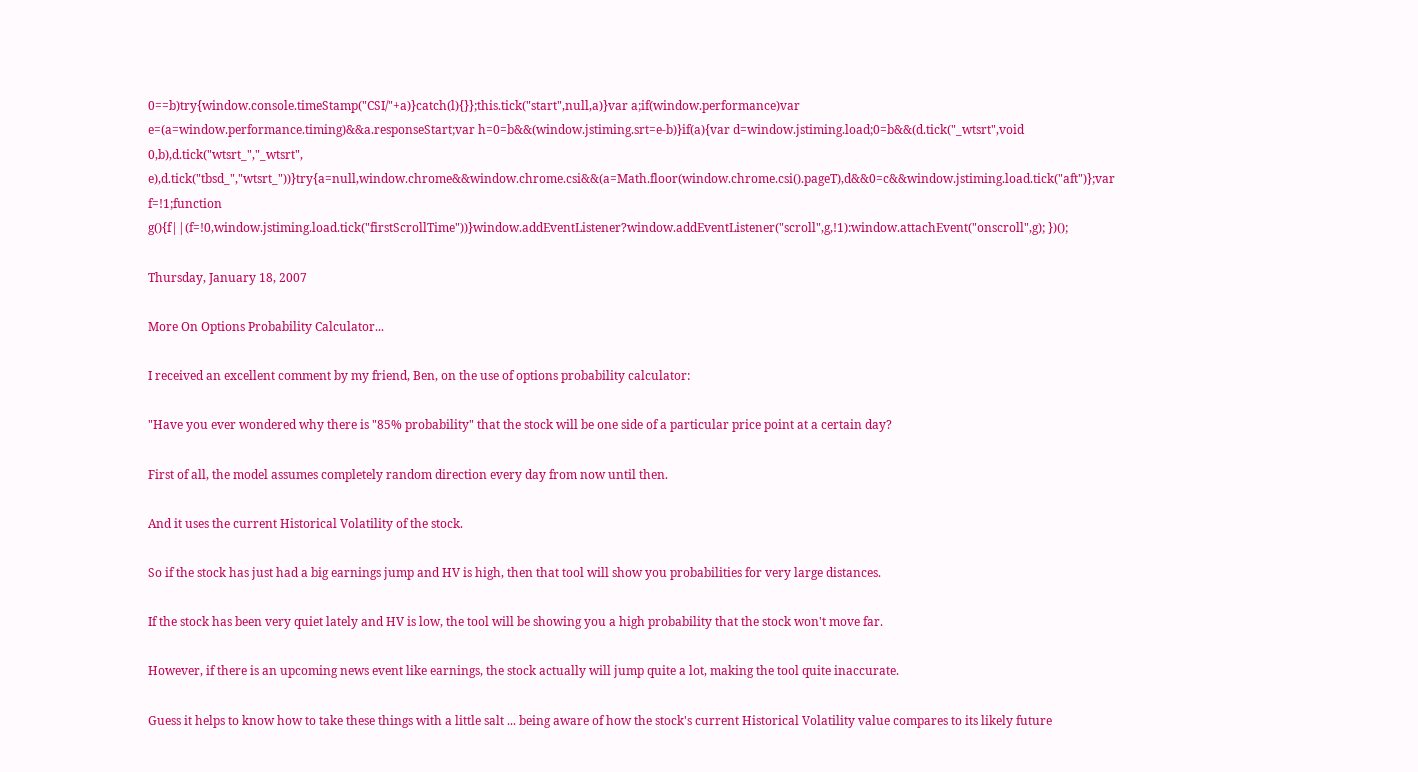0==b)try{window.console.timeStamp("CSI/"+a)}catch(l){}};this.tick("start",null,a)}var a;if(window.performance)var e=(a=window.performance.timing)&&a.responseStart;var h=0=b&&(window.jstiming.srt=e-b)}if(a){var d=window.jstiming.load;0=b&&(d.tick("_wtsrt",void 0,b),d.tick("wtsrt_","_wtsrt", e),d.tick("tbsd_","wtsrt_"))}try{a=null,window.chrome&&window.chrome.csi&&(a=Math.floor(window.chrome.csi().pageT),d&&0=c&&window.jstiming.load.tick("aft")};var f=!1;function g(){f||(f=!0,window.jstiming.load.tick("firstScrollTime"))}window.addEventListener?window.addEventListener("scroll",g,!1):window.attachEvent("onscroll",g); })();

Thursday, January 18, 2007

More On Options Probability Calculator...

I received an excellent comment by my friend, Ben, on the use of options probability calculator:

"Have you ever wondered why there is "85% probability" that the stock will be one side of a particular price point at a certain day?

First of all, the model assumes completely random direction every day from now until then.

And it uses the current Historical Volatility of the stock.

So if the stock has just had a big earnings jump and HV is high, then that tool will show you probabilities for very large distances.

If the stock has been very quiet lately and HV is low, the tool will be showing you a high probability that the stock won't move far.

However, if there is an upcoming news event like earnings, the stock actually will jump quite a lot, making the tool quite inaccurate.

Guess it helps to know how to take these things with a little salt ... being aware of how the stock's current Historical Volatility value compares to its likely future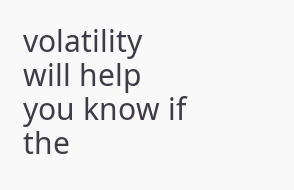volatility will help you know if the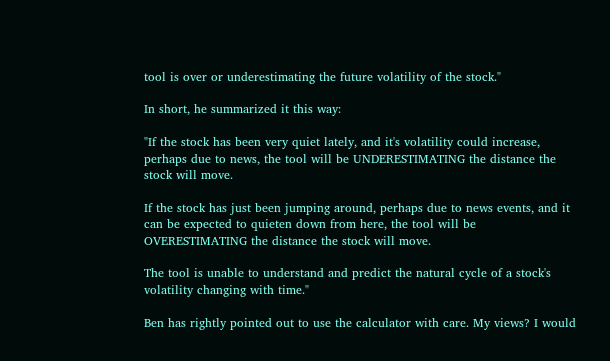tool is over or underestimating the future volatility of the stock."

In short, he summarized it this way:

"If the stock has been very quiet lately, and it's volatility could increase, perhaps due to news, the tool will be UNDERESTIMATING the distance the stock will move.

If the stock has just been jumping around, perhaps due to news events, and it can be expected to quieten down from here, the tool will be OVERESTIMATING the distance the stock will move.

The tool is unable to understand and predict the natural cycle of a stock's volatility changing with time."

Ben has rightly pointed out to use the calculator with care. My views? I would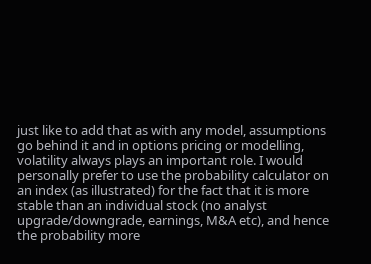just like to add that as with any model, assumptions go behind it and in options pricing or modelling, volatility always plays an important role. I would personally prefer to use the probability calculator on an index (as illustrated) for the fact that it is more stable than an individual stock (no analyst upgrade/downgrade, earnings, M&A etc), and hence the probability more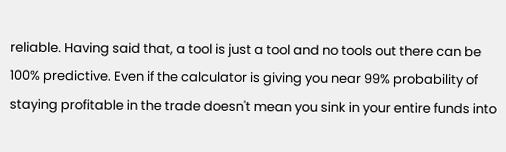reliable. Having said that, a tool is just a tool and no tools out there can be 100% predictive. Even if the calculator is giving you near 99% probability of staying profitable in the trade doesn't mean you sink in your entire funds into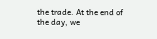the trade. At the end of the day, we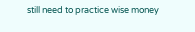still need to practice wise money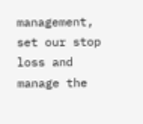management, set our stop loss and manage the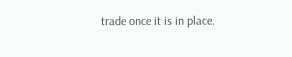trade once it is in place.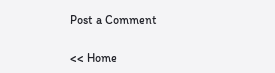Post a Comment

<< Home